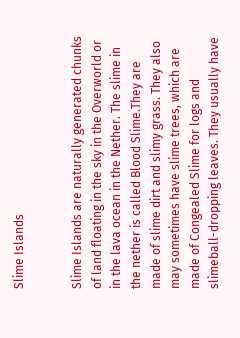Slime Islands


Slime Islands are naturally generated chunks of land floating in the sky in the Overworld or in the lava ocean in the Nether. The slime in the nether is called Blood Slime.They are made of slime dirt and slimy grass. They also may sometimes have slime trees, which are made of Congealed Slime for logs and slimeball-dropping leaves. They usually have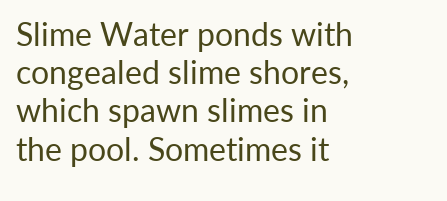Slime Water ponds with congealed slime shores, which spawn slimes in the pool. Sometimes it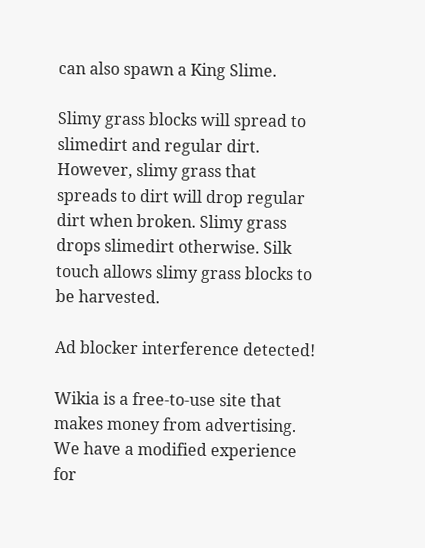can also spawn a King Slime.

Slimy grass blocks will spread to slimedirt and regular dirt. However, slimy grass that spreads to dirt will drop regular dirt when broken. Slimy grass drops slimedirt otherwise. Silk touch allows slimy grass blocks to be harvested.

Ad blocker interference detected!

Wikia is a free-to-use site that makes money from advertising. We have a modified experience for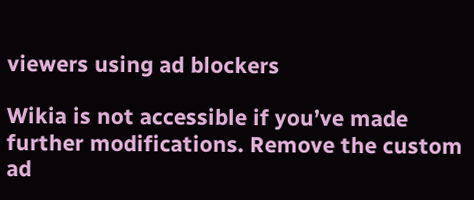viewers using ad blockers

Wikia is not accessible if you’ve made further modifications. Remove the custom ad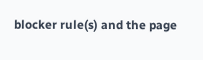blocker rule(s) and the page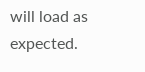will load as expected.